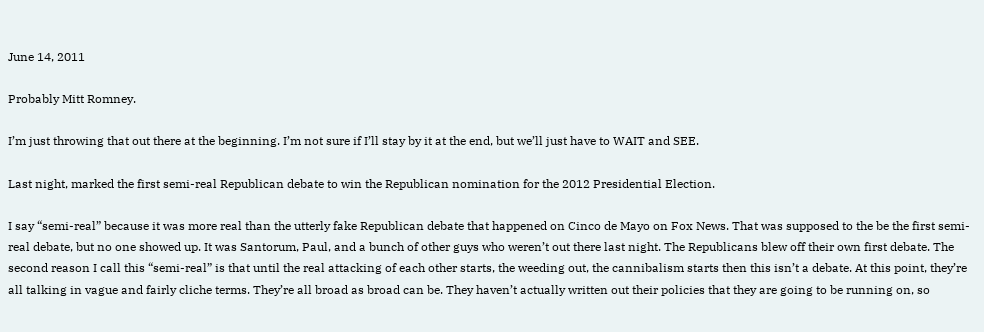June 14, 2011

Probably Mitt Romney.

I’m just throwing that out there at the beginning. I’m not sure if I’ll stay by it at the end, but we’ll just have to WAIT and SEE.

Last night, marked the first semi-real Republican debate to win the Republican nomination for the 2012 Presidential Election.

I say “semi-real” because it was more real than the utterly fake Republican debate that happened on Cinco de Mayo on Fox News. That was supposed to the be the first semi-real debate, but no one showed up. It was Santorum, Paul, and a bunch of other guys who weren’t out there last night. The Republicans blew off their own first debate. The second reason I call this “semi-real” is that until the real attacking of each other starts, the weeding out, the cannibalism starts then this isn’t a debate. At this point, they’re all talking in vague and fairly cliche terms. They’re all broad as broad can be. They haven’t actually written out their policies that they are going to be running on, so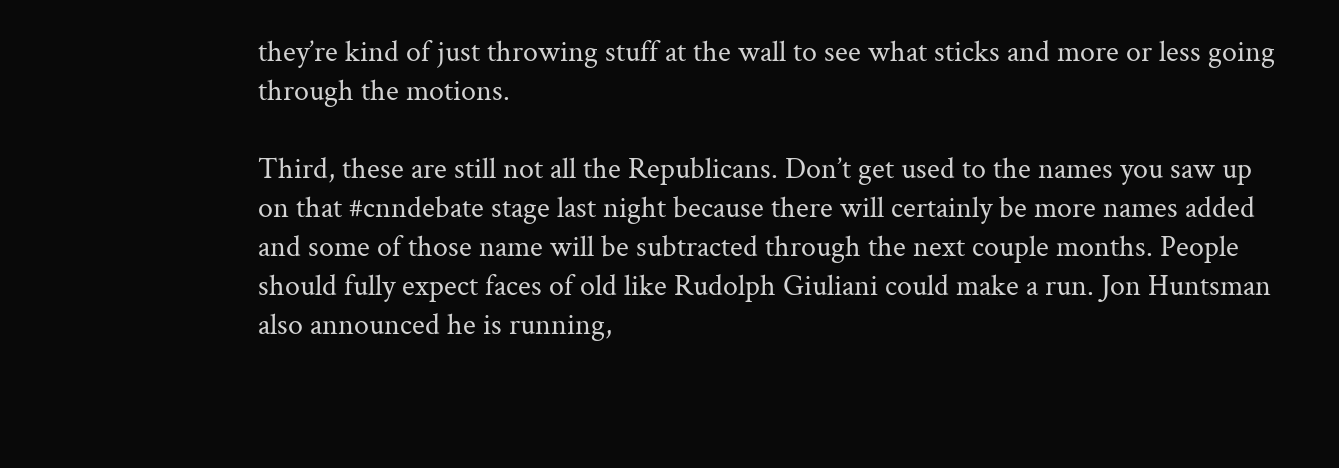they’re kind of just throwing stuff at the wall to see what sticks and more or less going through the motions.

Third, these are still not all the Republicans. Don’t get used to the names you saw up on that #cnndebate stage last night because there will certainly be more names added and some of those name will be subtracted through the next couple months. People should fully expect faces of old like Rudolph Giuliani could make a run. Jon Huntsman also announced he is running,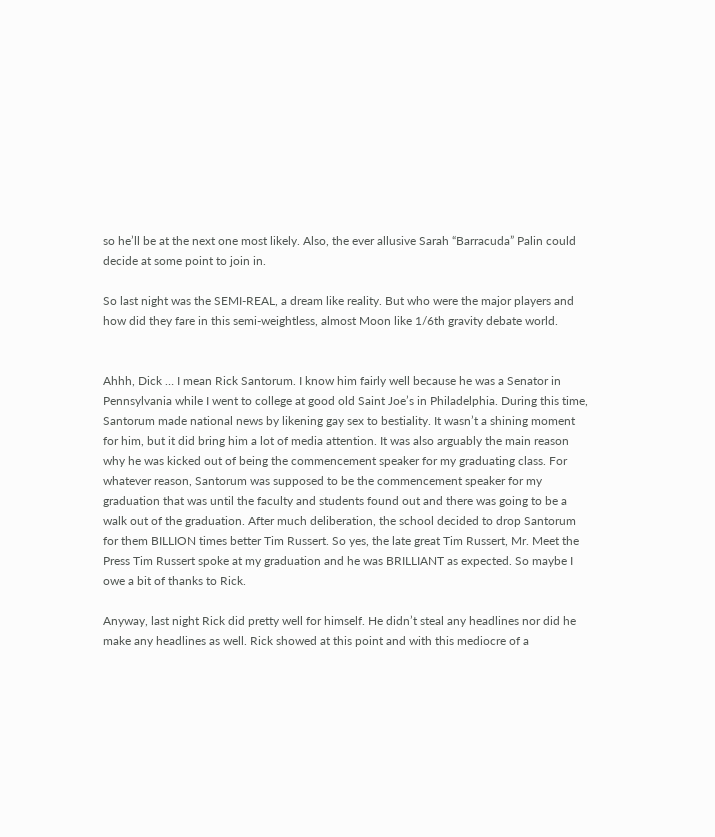so he’ll be at the next one most likely. Also, the ever allusive Sarah “Barracuda” Palin could decide at some point to join in.

So last night was the SEMI-REAL, a dream like reality. But who were the major players and how did they fare in this semi-weightless, almost Moon like 1/6th gravity debate world.


Ahhh, Dick … I mean Rick Santorum. I know him fairly well because he was a Senator in Pennsylvania while I went to college at good old Saint Joe’s in Philadelphia. During this time, Santorum made national news by likening gay sex to bestiality. It wasn’t a shining moment for him, but it did bring him a lot of media attention. It was also arguably the main reason why he was kicked out of being the commencement speaker for my graduating class. For whatever reason, Santorum was supposed to be the commencement speaker for my graduation that was until the faculty and students found out and there was going to be a walk out of the graduation. After much deliberation, the school decided to drop Santorum for them BILLION times better Tim Russert. So yes, the late great Tim Russert, Mr. Meet the Press Tim Russert spoke at my graduation and he was BRILLIANT as expected. So maybe I owe a bit of thanks to Rick.

Anyway, last night Rick did pretty well for himself. He didn’t steal any headlines nor did he make any headlines as well. Rick showed at this point and with this mediocre of a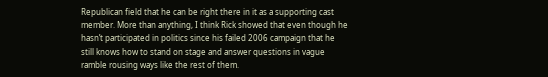Republican field that he can be right there in it as a supporting cast member. More than anything, I think Rick showed that even though he hasn’t participated in politics since his failed 2006 campaign that he still knows how to stand on stage and answer questions in vague ramble rousing ways like the rest of them.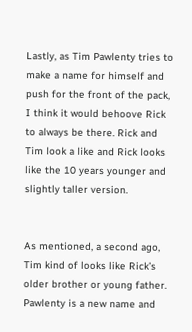Lastly, as Tim Pawlenty tries to make a name for himself and push for the front of the pack, I think it would behoove Rick to always be there. Rick and Tim look a like and Rick looks like the 10 years younger and slightly taller version.


As mentioned, a second ago, Tim kind of looks like Rick’s older brother or young father. Pawlenty is a new name and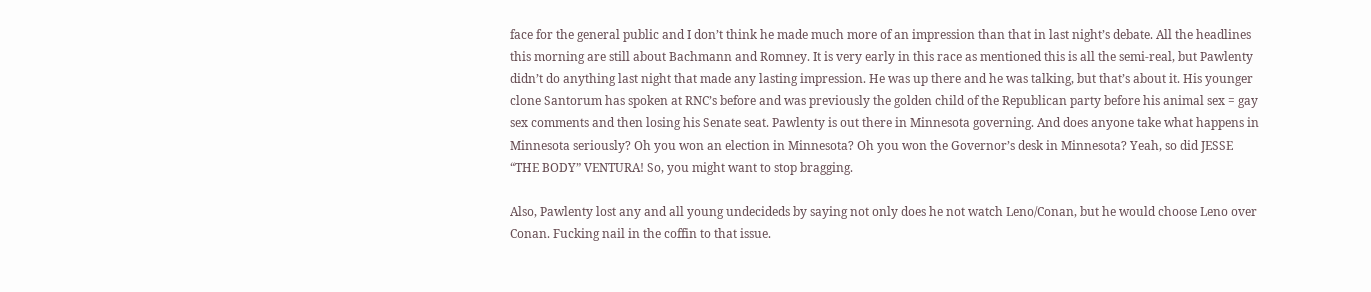face for the general public and I don’t think he made much more of an impression than that in last night’s debate. All the headlines this morning are still about Bachmann and Romney. It is very early in this race as mentioned this is all the semi-real, but Pawlenty didn’t do anything last night that made any lasting impression. He was up there and he was talking, but that’s about it. His younger clone Santorum has spoken at RNC’s before and was previously the golden child of the Republican party before his animal sex = gay sex comments and then losing his Senate seat. Pawlenty is out there in Minnesota governing. And does anyone take what happens in Minnesota seriously? Oh you won an election in Minnesota? Oh you won the Governor’s desk in Minnesota? Yeah, so did JESSE “THE BODY” VENTURA! So, you might want to stop bragging.

Also, Pawlenty lost any and all young undecideds by saying not only does he not watch Leno/Conan, but he would choose Leno over Conan. Fucking nail in the coffin to that issue.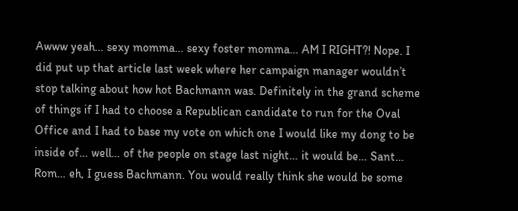Awww yeah… sexy momma… sexy foster momma… AM I RIGHT?! Nope. I did put up that article last week where her campaign manager wouldn’t stop talking about how hot Bachmann was. Definitely in the grand scheme of things if I had to choose a Republican candidate to run for the Oval Office and I had to base my vote on which one I would like my dong to be inside of… well… of the people on stage last night… it would be… Sant… Rom… eh, I guess Bachmann. You would really think she would be some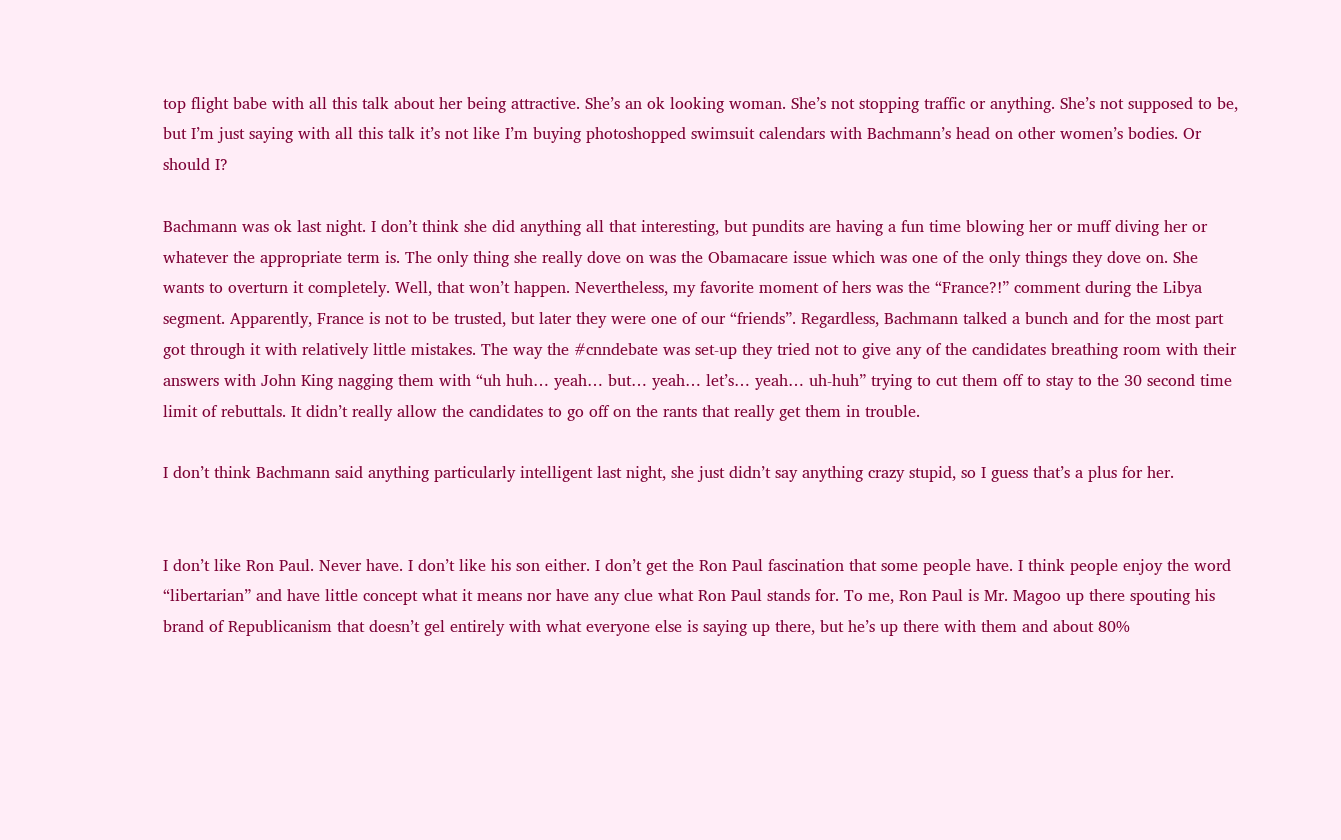top flight babe with all this talk about her being attractive. She’s an ok looking woman. She’s not stopping traffic or anything. She’s not supposed to be, but I’m just saying with all this talk it’s not like I’m buying photoshopped swimsuit calendars with Bachmann’s head on other women’s bodies. Or should I?

Bachmann was ok last night. I don’t think she did anything all that interesting, but pundits are having a fun time blowing her or muff diving her or whatever the appropriate term is. The only thing she really dove on was the Obamacare issue which was one of the only things they dove on. She wants to overturn it completely. Well, that won’t happen. Nevertheless, my favorite moment of hers was the “France?!” comment during the Libya segment. Apparently, France is not to be trusted, but later they were one of our “friends”. Regardless, Bachmann talked a bunch and for the most part got through it with relatively little mistakes. The way the #cnndebate was set-up they tried not to give any of the candidates breathing room with their answers with John King nagging them with “uh huh… yeah… but… yeah… let’s… yeah… uh-huh” trying to cut them off to stay to the 30 second time limit of rebuttals. It didn’t really allow the candidates to go off on the rants that really get them in trouble.

I don’t think Bachmann said anything particularly intelligent last night, she just didn’t say anything crazy stupid, so I guess that’s a plus for her.


I don’t like Ron Paul. Never have. I don’t like his son either. I don’t get the Ron Paul fascination that some people have. I think people enjoy the word “libertarian” and have little concept what it means nor have any clue what Ron Paul stands for. To me, Ron Paul is Mr. Magoo up there spouting his brand of Republicanism that doesn’t gel entirely with what everyone else is saying up there, but he’s up there with them and about 80%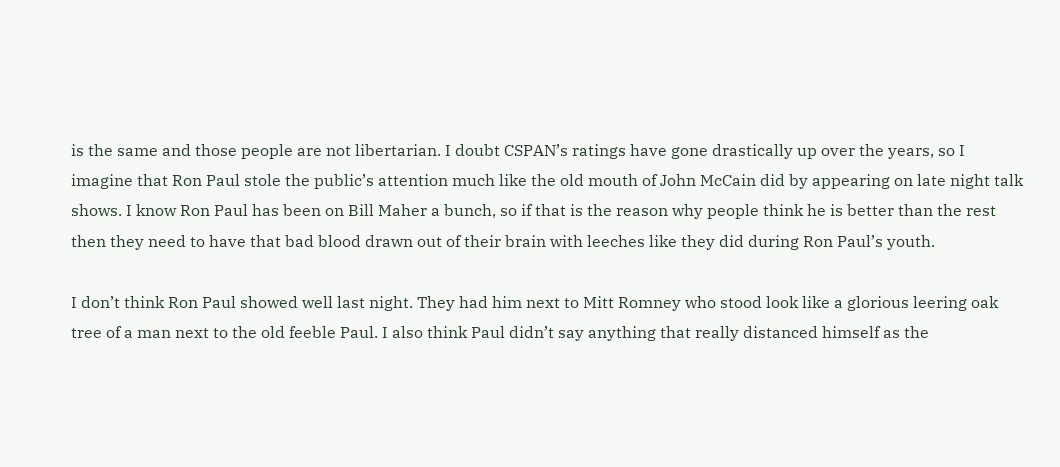is the same and those people are not libertarian. I doubt CSPAN’s ratings have gone drastically up over the years, so I imagine that Ron Paul stole the public’s attention much like the old mouth of John McCain did by appearing on late night talk shows. I know Ron Paul has been on Bill Maher a bunch, so if that is the reason why people think he is better than the rest then they need to have that bad blood drawn out of their brain with leeches like they did during Ron Paul’s youth.

I don’t think Ron Paul showed well last night. They had him next to Mitt Romney who stood look like a glorious leering oak tree of a man next to the old feeble Paul. I also think Paul didn’t say anything that really distanced himself as the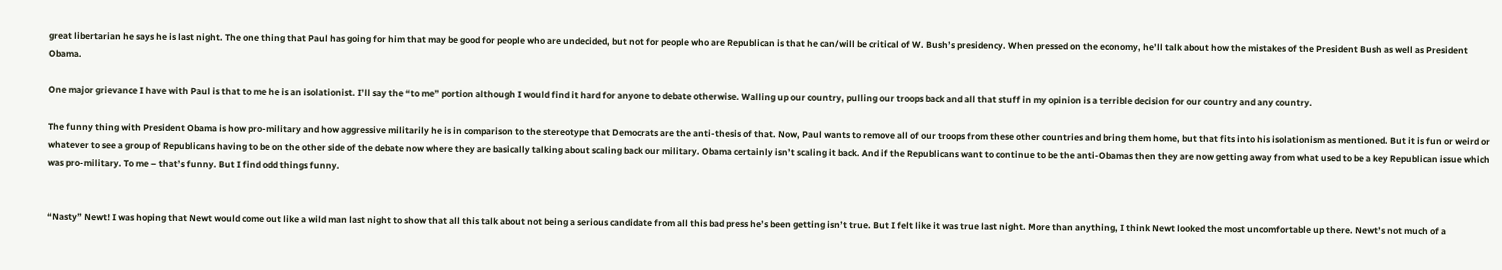great libertarian he says he is last night. The one thing that Paul has going for him that may be good for people who are undecided, but not for people who are Republican is that he can/will be critical of W. Bush’s presidency. When pressed on the economy, he’ll talk about how the mistakes of the President Bush as well as President Obama.

One major grievance I have with Paul is that to me he is an isolationist. I’ll say the “to me” portion although I would find it hard for anyone to debate otherwise. Walling up our country, pulling our troops back and all that stuff in my opinion is a terrible decision for our country and any country.

The funny thing with President Obama is how pro-military and how aggressive militarily he is in comparison to the stereotype that Democrats are the anti-thesis of that. Now, Paul wants to remove all of our troops from these other countries and bring them home, but that fits into his isolationism as mentioned. But it is fun or weird or whatever to see a group of Republicans having to be on the other side of the debate now where they are basically talking about scaling back our military. Obama certainly isn’t scaling it back. And if the Republicans want to continue to be the anti-Obamas then they are now getting away from what used to be a key Republican issue which was pro-military. To me – that’s funny. But I find odd things funny.


“Nasty” Newt! I was hoping that Newt would come out like a wild man last night to show that all this talk about not being a serious candidate from all this bad press he’s been getting isn’t true. But I felt like it was true last night. More than anything, I think Newt looked the most uncomfortable up there. Newt’s not much of a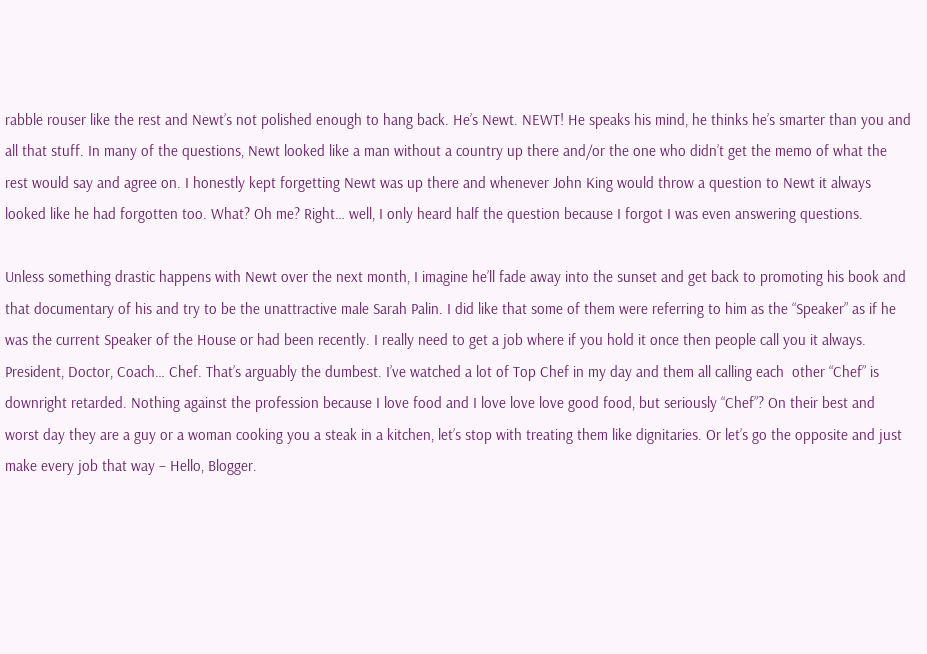rabble rouser like the rest and Newt’s not polished enough to hang back. He’s Newt. NEWT! He speaks his mind, he thinks he’s smarter than you and all that stuff. In many of the questions, Newt looked like a man without a country up there and/or the one who didn’t get the memo of what the rest would say and agree on. I honestly kept forgetting Newt was up there and whenever John King would throw a question to Newt it always looked like he had forgotten too. What? Oh me? Right… well, I only heard half the question because I forgot I was even answering questions.

Unless something drastic happens with Newt over the next month, I imagine he’ll fade away into the sunset and get back to promoting his book and that documentary of his and try to be the unattractive male Sarah Palin. I did like that some of them were referring to him as the “Speaker” as if he was the current Speaker of the House or had been recently. I really need to get a job where if you hold it once then people call you it always. President, Doctor, Coach… Chef. That’s arguably the dumbest. I’ve watched a lot of Top Chef in my day and them all calling each  other “Chef” is downright retarded. Nothing against the profession because I love food and I love love love good food, but seriously “Chef”? On their best and worst day they are a guy or a woman cooking you a steak in a kitchen, let’s stop with treating them like dignitaries. Or let’s go the opposite and just make every job that way – Hello, Blogger.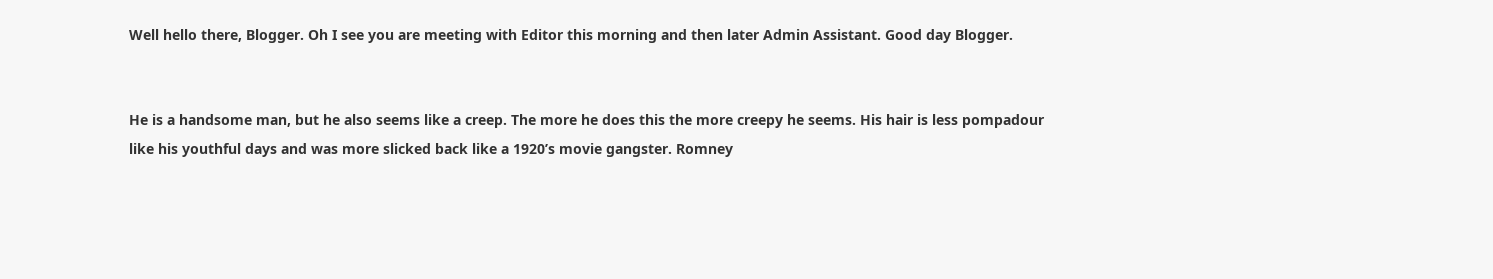Well hello there, Blogger. Oh I see you are meeting with Editor this morning and then later Admin Assistant. Good day Blogger.


He is a handsome man, but he also seems like a creep. The more he does this the more creepy he seems. His hair is less pompadour like his youthful days and was more slicked back like a 1920’s movie gangster. Romney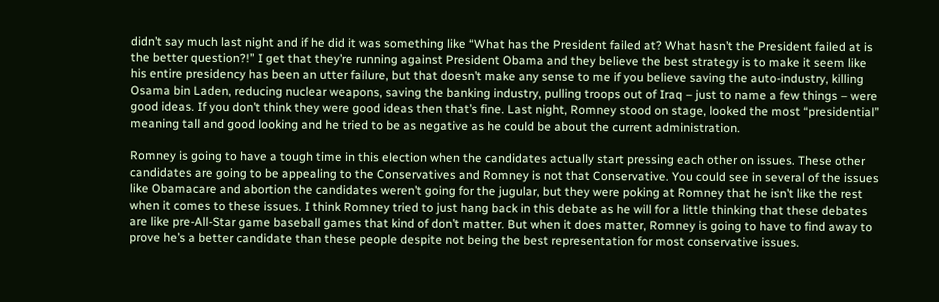didn’t say much last night and if he did it was something like “What has the President failed at? What hasn’t the President failed at is the better question?!” I get that they’re running against President Obama and they believe the best strategy is to make it seem like his entire presidency has been an utter failure, but that doesn’t make any sense to me if you believe saving the auto-industry, killing Osama bin Laden, reducing nuclear weapons, saving the banking industry, pulling troops out of Iraq – just to name a few things – were good ideas. If you don’t think they were good ideas then that’s fine. Last night, Romney stood on stage, looked the most “presidential” meaning tall and good looking and he tried to be as negative as he could be about the current administration.

Romney is going to have a tough time in this election when the candidates actually start pressing each other on issues. These other candidates are going to be appealing to the Conservatives and Romney is not that Conservative. You could see in several of the issues like Obamacare and abortion the candidates weren’t going for the jugular, but they were poking at Romney that he isn’t like the rest when it comes to these issues. I think Romney tried to just hang back in this debate as he will for a little thinking that these debates are like pre-All-Star game baseball games that kind of don’t matter. But when it does matter, Romney is going to have to find away to prove he’s a better candidate than these people despite not being the best representation for most conservative issues.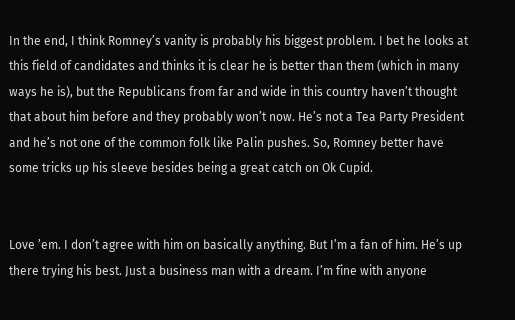In the end, I think Romney’s vanity is probably his biggest problem. I bet he looks at this field of candidates and thinks it is clear he is better than them (which in many ways he is), but the Republicans from far and wide in this country haven’t thought that about him before and they probably won’t now. He’s not a Tea Party President and he’s not one of the common folk like Palin pushes. So, Romney better have some tricks up his sleeve besides being a great catch on Ok Cupid.


Love ’em. I don’t agree with him on basically anything. But I’m a fan of him. He’s up there trying his best. Just a business man with a dream. I’m fine with anyone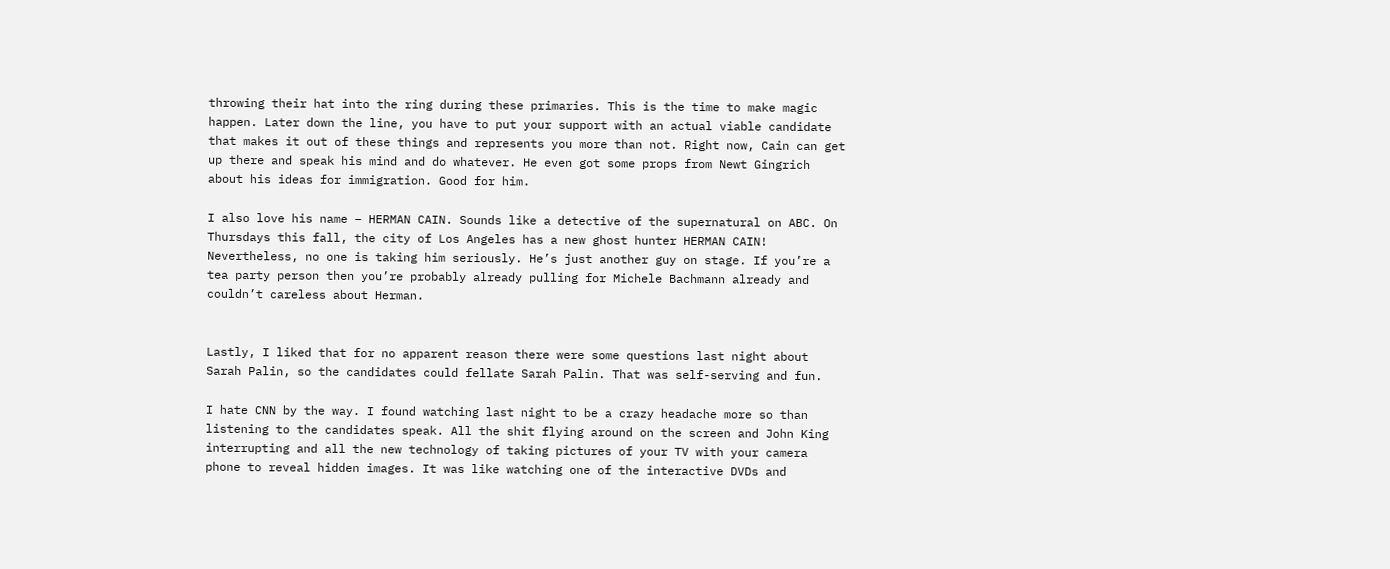throwing their hat into the ring during these primaries. This is the time to make magic happen. Later down the line, you have to put your support with an actual viable candidate that makes it out of these things and represents you more than not. Right now, Cain can get up there and speak his mind and do whatever. He even got some props from Newt Gingrich about his ideas for immigration. Good for him.

I also love his name – HERMAN CAIN. Sounds like a detective of the supernatural on ABC. On Thursdays this fall, the city of Los Angeles has a new ghost hunter HERMAN CAIN! Nevertheless, no one is taking him seriously. He’s just another guy on stage. If you’re a tea party person then you’re probably already pulling for Michele Bachmann already and couldn’t careless about Herman.


Lastly, I liked that for no apparent reason there were some questions last night about Sarah Palin, so the candidates could fellate Sarah Palin. That was self-serving and fun.

I hate CNN by the way. I found watching last night to be a crazy headache more so than listening to the candidates speak. All the shit flying around on the screen and John King interrupting and all the new technology of taking pictures of your TV with your camera phone to reveal hidden images. It was like watching one of the interactive DVDs and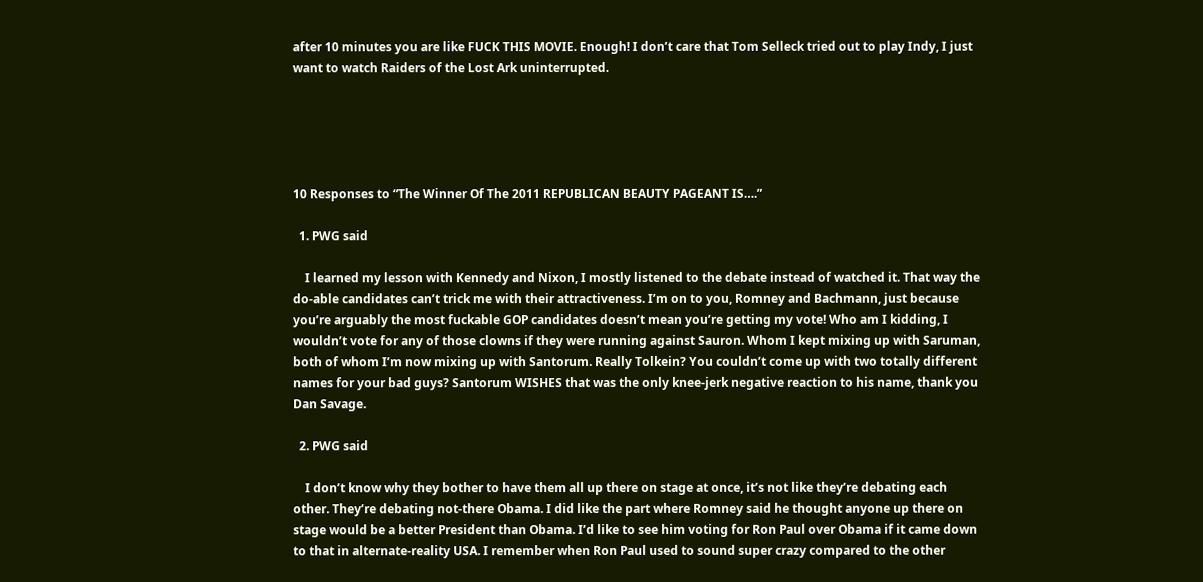after 10 minutes you are like FUCK THIS MOVIE. Enough! I don’t care that Tom Selleck tried out to play Indy, I just want to watch Raiders of the Lost Ark uninterrupted.





10 Responses to “The Winner Of The 2011 REPUBLICAN BEAUTY PAGEANT IS….”

  1. PWG said

    I learned my lesson with Kennedy and Nixon, I mostly listened to the debate instead of watched it. That way the do-able candidates can’t trick me with their attractiveness. I’m on to you, Romney and Bachmann, just because you’re arguably the most fuckable GOP candidates doesn’t mean you’re getting my vote! Who am I kidding, I wouldn’t vote for any of those clowns if they were running against Sauron. Whom I kept mixing up with Saruman, both of whom I’m now mixing up with Santorum. Really Tolkein? You couldn’t come up with two totally different names for your bad guys? Santorum WISHES that was the only knee-jerk negative reaction to his name, thank you Dan Savage.

  2. PWG said

    I don’t know why they bother to have them all up there on stage at once, it’s not like they’re debating each other. They’re debating not-there Obama. I did like the part where Romney said he thought anyone up there on stage would be a better President than Obama. I’d like to see him voting for Ron Paul over Obama if it came down to that in alternate-reality USA. I remember when Ron Paul used to sound super crazy compared to the other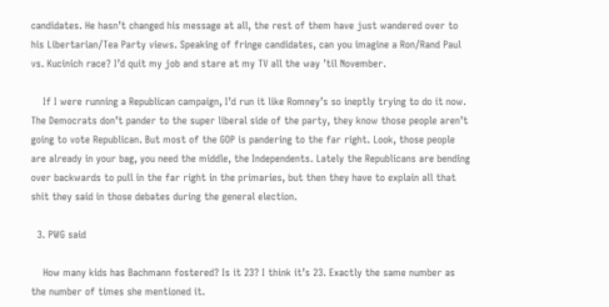candidates. He hasn’t changed his message at all, the rest of them have just wandered over to his Libertarian/Tea Party views. Speaking of fringe candidates, can you imagine a Ron/Rand Paul vs. Kucinich race? I’d quit my job and stare at my TV all the way ’til November.

    If I were running a Republican campaign, I’d run it like Romney’s so ineptly trying to do it now. The Democrats don’t pander to the super liberal side of the party, they know those people aren’t going to vote Republican. But most of the GOP is pandering to the far right. Look, those people are already in your bag, you need the middle, the Independents. Lately the Republicans are bending over backwards to pull in the far right in the primaries, but then they have to explain all that shit they said in those debates during the general election.

  3. PWG said

    How many kids has Bachmann fostered? Is it 23? I think it’s 23. Exactly the same number as the number of times she mentioned it.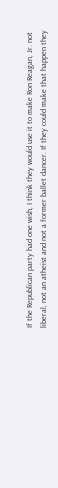If the Republican party had one wish, I think they would use it to make Ron Reagan, Jr. not liberal, not an atheist and not a former ballet dancer. If they could make that happen they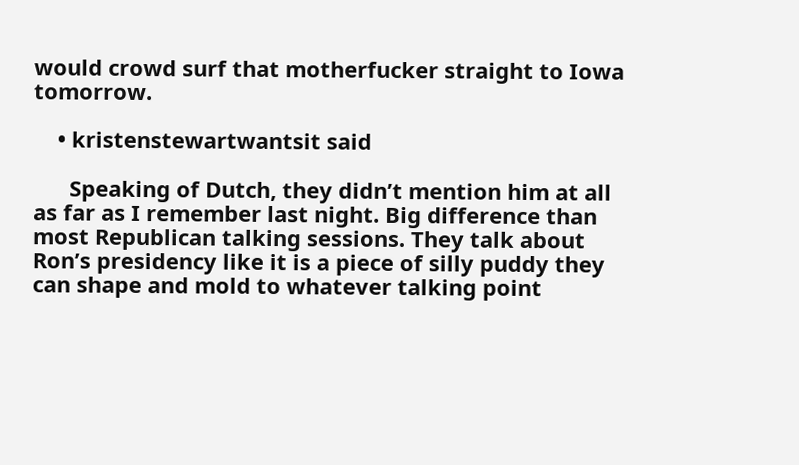would crowd surf that motherfucker straight to Iowa tomorrow.

    • kristenstewartwantsit said

      Speaking of Dutch, they didn’t mention him at all as far as I remember last night. Big difference than most Republican talking sessions. They talk about Ron’s presidency like it is a piece of silly puddy they can shape and mold to whatever talking point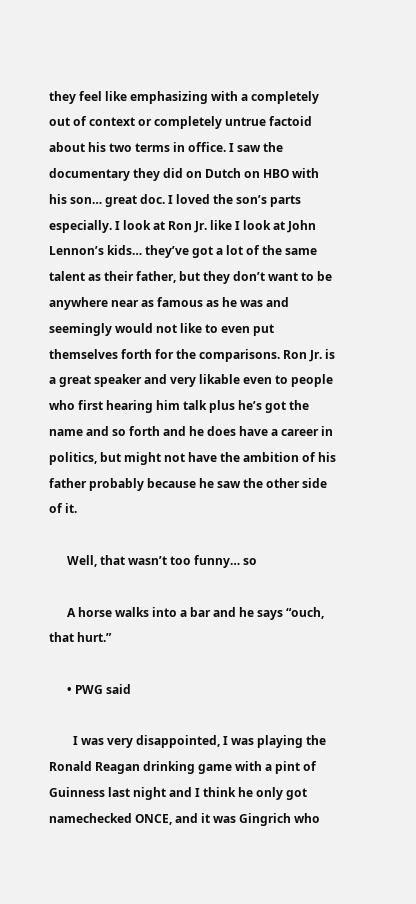they feel like emphasizing with a completely out of context or completely untrue factoid about his two terms in office. I saw the documentary they did on Dutch on HBO with his son… great doc. I loved the son’s parts especially. I look at Ron Jr. like I look at John Lennon’s kids… they’ve got a lot of the same talent as their father, but they don’t want to be anywhere near as famous as he was and seemingly would not like to even put themselves forth for the comparisons. Ron Jr. is a great speaker and very likable even to people who first hearing him talk plus he’s got the name and so forth and he does have a career in politics, but might not have the ambition of his father probably because he saw the other side of it.

      Well, that wasn’t too funny… so

      A horse walks into a bar and he says “ouch, that hurt.”

      • PWG said

        I was very disappointed, I was playing the Ronald Reagan drinking game with a pint of Guinness last night and I think he only got namechecked ONCE, and it was Gingrich who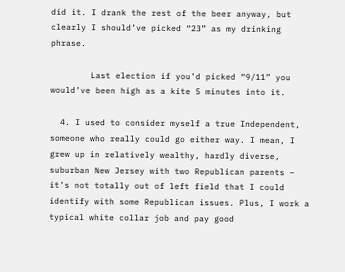did it. I drank the rest of the beer anyway, but clearly I should’ve picked “23” as my drinking phrase.

        Last election if you’d picked “9/11” you would’ve been high as a kite 5 minutes into it.

  4. I used to consider myself a true Independent, someone who really could go either way. I mean, I grew up in relatively wealthy, hardly diverse, suburban New Jersey with two Republican parents – it’s not totally out of left field that I could identify with some Republican issues. Plus, I work a typical white collar job and pay good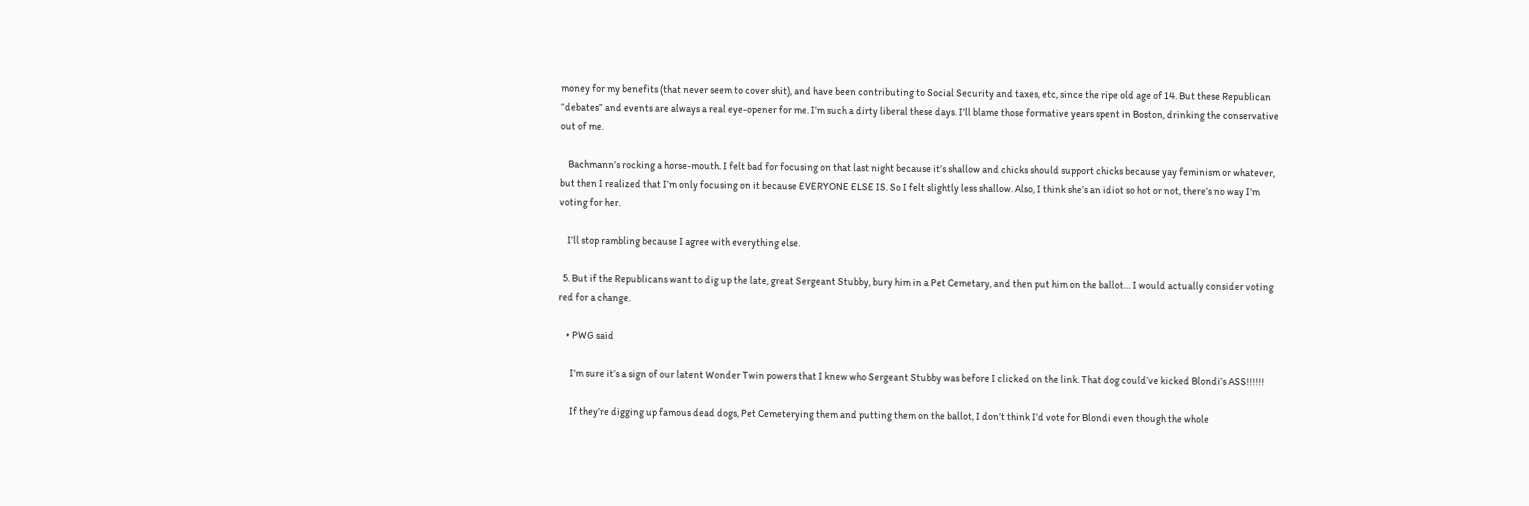money for my benefits (that never seem to cover shit), and have been contributing to Social Security and taxes, etc, since the ripe old age of 14. But these Republican “debates” and events are always a real eye-opener for me. I’m such a dirty liberal these days. I’ll blame those formative years spent in Boston, drinking the conservative out of me.

    Bachmann’s rocking a horse-mouth. I felt bad for focusing on that last night because it’s shallow and chicks should support chicks because yay feminism or whatever, but then I realized that I’m only focusing on it because EVERYONE ELSE IS. So I felt slightly less shallow. Also, I think she’s an idiot so hot or not, there’s no way I’m voting for her.

    I’ll stop rambling because I agree with everything else.

  5. But if the Republicans want to dig up the late, great Sergeant Stubby, bury him in a Pet Cemetary, and then put him on the ballot… I would actually consider voting red for a change.

    • PWG said

      I’m sure it’s a sign of our latent Wonder Twin powers that I knew who Sergeant Stubby was before I clicked on the link. That dog could’ve kicked Blondi’s ASS!!!!!!

      If they’re digging up famous dead dogs, Pet Cemeterying them and putting them on the ballot, I don’t think I’d vote for Blondi even though the whole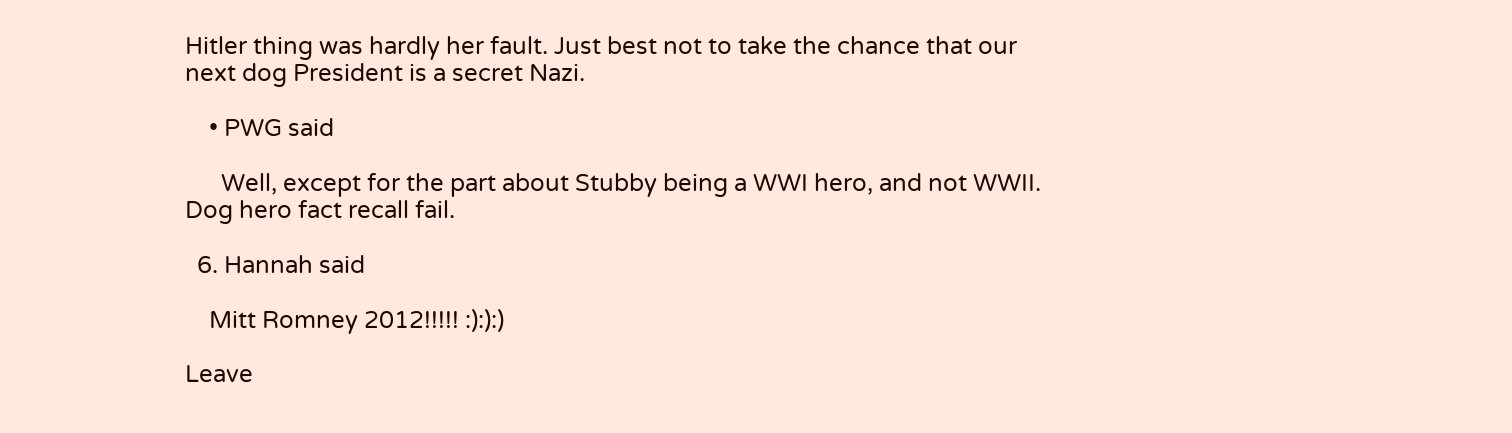Hitler thing was hardly her fault. Just best not to take the chance that our next dog President is a secret Nazi.

    • PWG said

      Well, except for the part about Stubby being a WWI hero, and not WWII. Dog hero fact recall fail.

  6. Hannah said

    Mitt Romney 2012!!!!! :):):)

Leave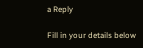a Reply

Fill in your details below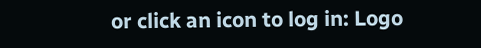or click an icon to log in: Logo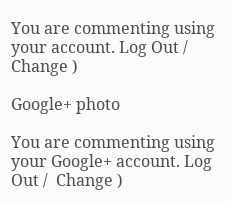You are commenting using your account. Log Out /  Change )

Google+ photo

You are commenting using your Google+ account. Log Out /  Change )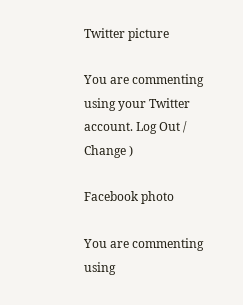Twitter picture

You are commenting using your Twitter account. Log Out /  Change )

Facebook photo

You are commenting using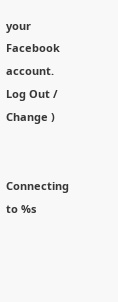your Facebook account. Log Out /  Change )


Connecting to %s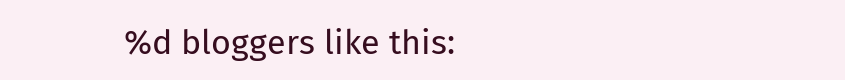%d bloggers like this: